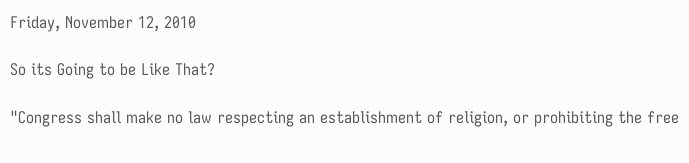Friday, November 12, 2010

So its Going to be Like That?

"Congress shall make no law respecting an establishment of religion, or prohibiting the free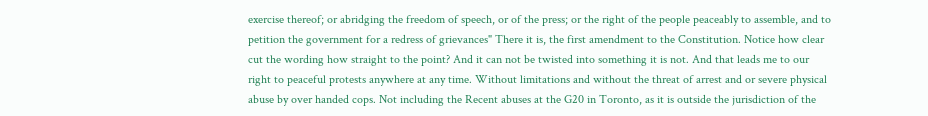exercise thereof; or abridging the freedom of speech, or of the press; or the right of the people peaceably to assemble, and to petition the government for a redress of grievances" There it is, the first amendment to the Constitution. Notice how clear cut the wording how straight to the point? And it can not be twisted into something it is not. And that leads me to our right to peaceful protests anywhere at any time. Without limitations and without the threat of arrest and or severe physical abuse by over handed cops. Not including the Recent abuses at the G20 in Toronto, as it is outside the jurisdiction of the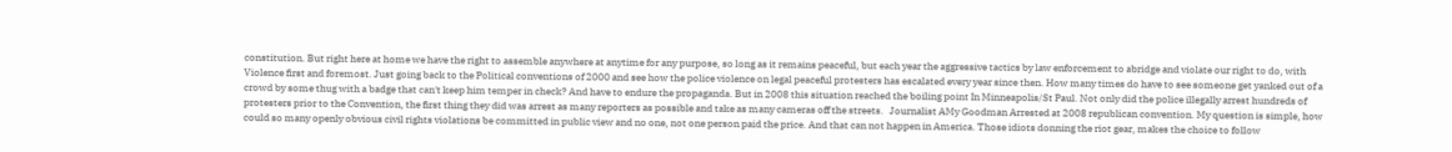constitution. But right here at home we have the right to assemble anywhere at anytime for any purpose, so long as it remains peaceful, but each year the aggressive tactics by law enforcement to abridge and violate our right to do, with Violence first and foremost. Just going back to the Political conventions of 2000 and see how the police violence on legal peaceful protesters has escalated every year since then. How many times do have to see someone get yanked out of a crowd by some thug with a badge that can't keep him temper in check? And have to endure the propaganda. But in 2008 this situation reached the boiling point In Minneapolis/St Paul. Not only did the police illegally arrest hundreds of protesters prior to the Convention, the first thing they did was arrest as many reporters as possible and take as many cameras off the streets.   Journalist AMy Goodman Arrested at 2008 republican convention. My question is simple, how could so many openly obvious civil rights violations be committed in public view and no one, not one person paid the price. And that can not happen in America. Those idiots donning the riot gear, makes the choice to follow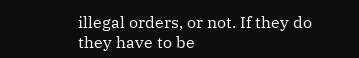illegal orders, or not. If they do they have to be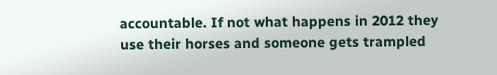accountable. If not what happens in 2012 they use their horses and someone gets trampled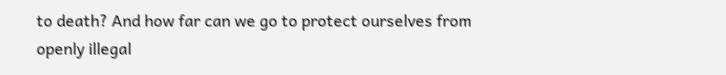to death? And how far can we go to protect ourselves from openly illegal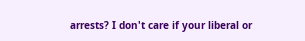arrests? I don't care if your liberal or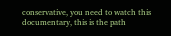conservative, you need to watch this documentary, this is the path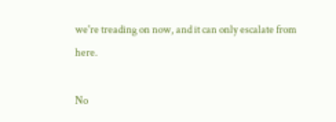we're treading on now, and it can only escalate from here.

No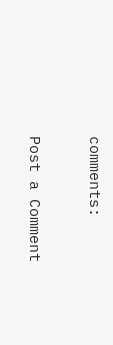comments:

Post a Comment